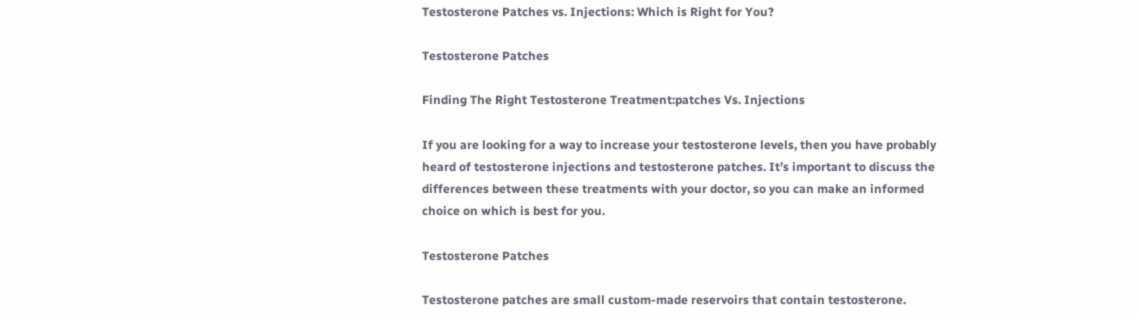Testosterone Patches vs. Injections: Which is Right for You?

Testosterone Patches

Finding The Right Testosterone Treatment:patches Vs. Injections

If you are looking for a way to increase your testosterone levels, then you have probably heard of testosterone injections and testosterone patches. It’s important to discuss the differences between these treatments with your doctor, so you can make an informed choice on which is best for you.

Testosterone Patches

Testosterone patches are small custom-made reservoirs that contain testosterone.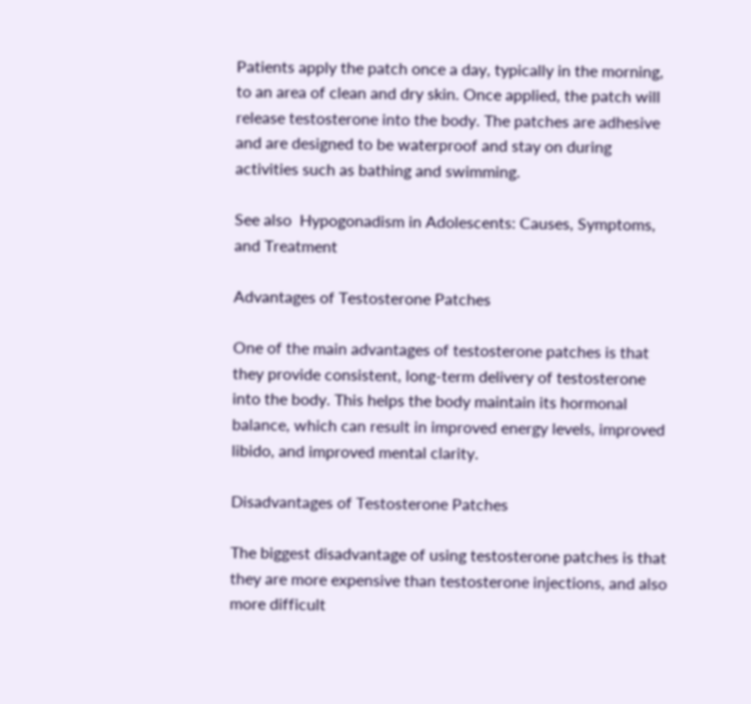Patients apply the patch once a day, typically in the morning, to an area of clean and dry skin. Once applied, the patch will release testosterone into the body. The patches are adhesive and are designed to be waterproof and stay on during activities such as bathing and swimming.

See also  Hypogonadism in Adolescents: Causes, Symptoms, and Treatment

Advantages of Testosterone Patches

One of the main advantages of testosterone patches is that they provide consistent, long-term delivery of testosterone into the body. This helps the body maintain its hormonal balance, which can result in improved energy levels, improved libido, and improved mental clarity.

Disadvantages of Testosterone Patches

The biggest disadvantage of using testosterone patches is that they are more expensive than testosterone injections, and also more difficult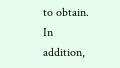to obtain. In addition,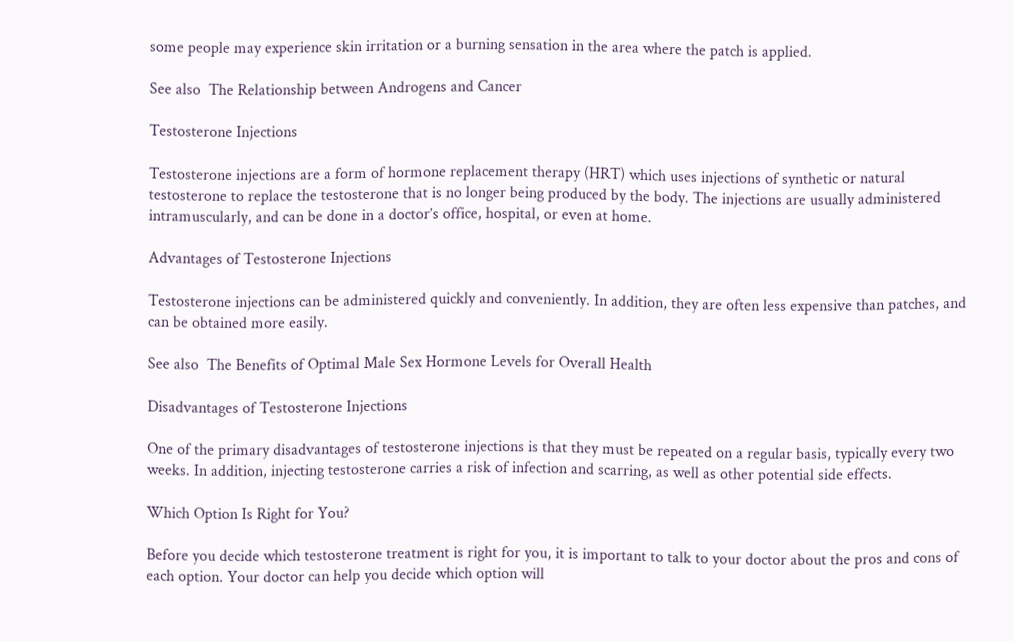some people may experience skin irritation or a burning sensation in the area where the patch is applied.

See also  The Relationship between Androgens and Cancer

Testosterone Injections

Testosterone injections are a form of hormone replacement therapy (HRT) which uses injections of synthetic or natural testosterone to replace the testosterone that is no longer being produced by the body. The injections are usually administered intramuscularly, and can be done in a doctor’s office, hospital, or even at home.

Advantages of Testosterone Injections

Testosterone injections can be administered quickly and conveniently. In addition, they are often less expensive than patches, and can be obtained more easily.

See also  The Benefits of Optimal Male Sex Hormone Levels for Overall Health

Disadvantages of Testosterone Injections

One of the primary disadvantages of testosterone injections is that they must be repeated on a regular basis, typically every two weeks. In addition, injecting testosterone carries a risk of infection and scarring, as well as other potential side effects.

Which Option Is Right for You?

Before you decide which testosterone treatment is right for you, it is important to talk to your doctor about the pros and cons of each option. Your doctor can help you decide which option will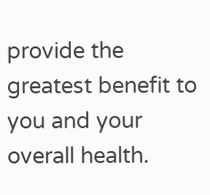provide the greatest benefit to you and your overall health.